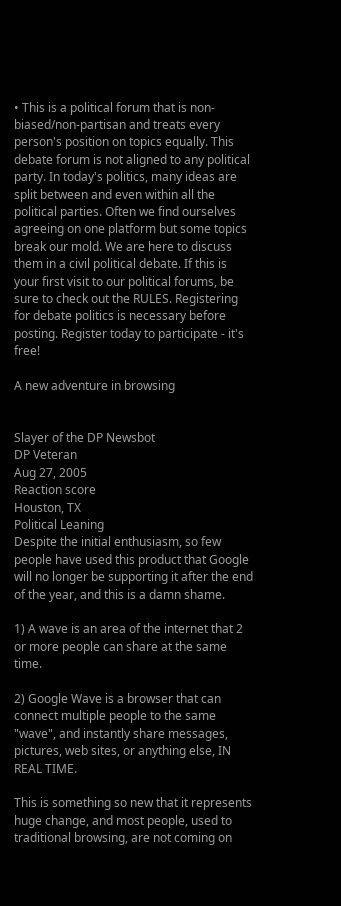• This is a political forum that is non-biased/non-partisan and treats every person's position on topics equally. This debate forum is not aligned to any political party. In today's politics, many ideas are split between and even within all the political parties. Often we find ourselves agreeing on one platform but some topics break our mold. We are here to discuss them in a civil political debate. If this is your first visit to our political forums, be sure to check out the RULES. Registering for debate politics is necessary before posting. Register today to participate - it's free!

A new adventure in browsing


Slayer of the DP Newsbot
DP Veteran
Aug 27, 2005
Reaction score
Houston, TX
Political Leaning
Despite the initial enthusiasm, so few people have used this product that Google will no longer be supporting it after the end of the year, and this is a damn shame.

1) A wave is an area of the internet that 2 or more people can share at the same time.

2) Google Wave is a browser that can connect multiple people to the same "wave", and instantly share messages, pictures, web sites, or anything else, IN REAL TIME.

This is something so new that it represents huge change, and most people, used to traditional browsing, are not coming on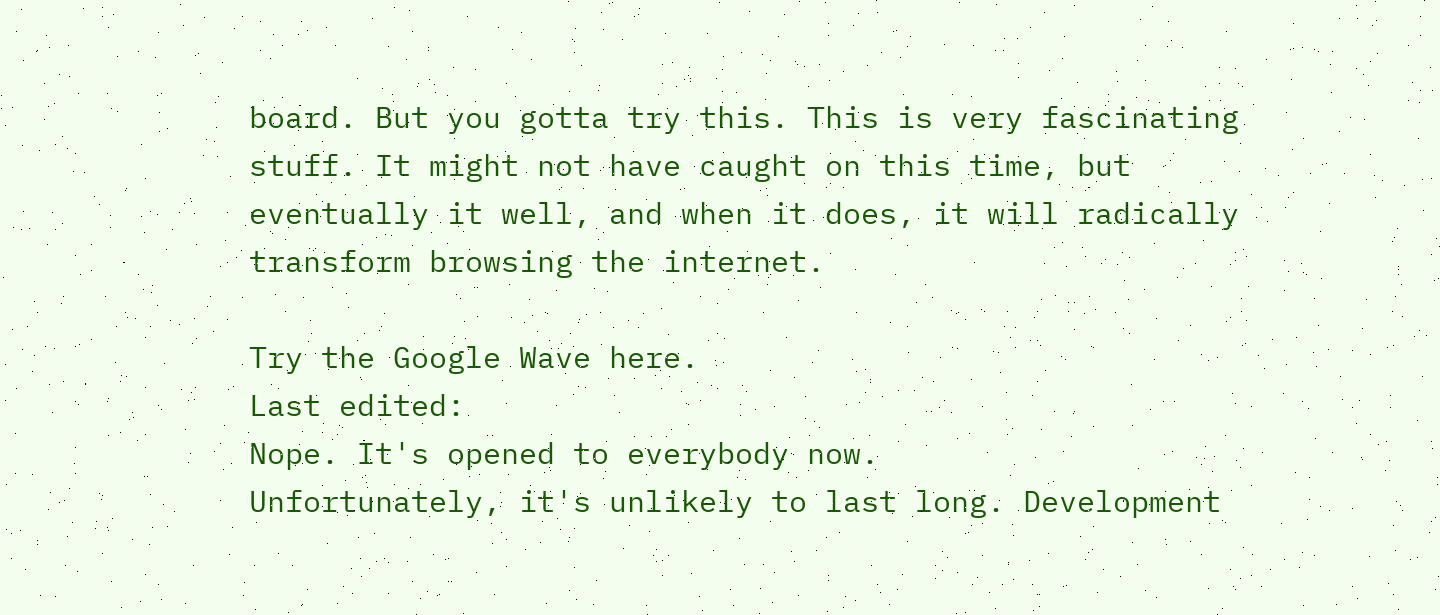board. But you gotta try this. This is very fascinating stuff. It might not have caught on this time, but eventually it well, and when it does, it will radically transform browsing the internet.

Try the Google Wave here.
Last edited:
Nope. It's opened to everybody now.
Unfortunately, it's unlikely to last long. Development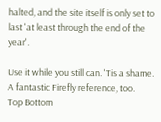halted, and the site itself is only set to last 'at least through the end of the year'.

Use it while you still can. 'Tis a shame. A fantastic Firefly reference, too.
Top Bottom